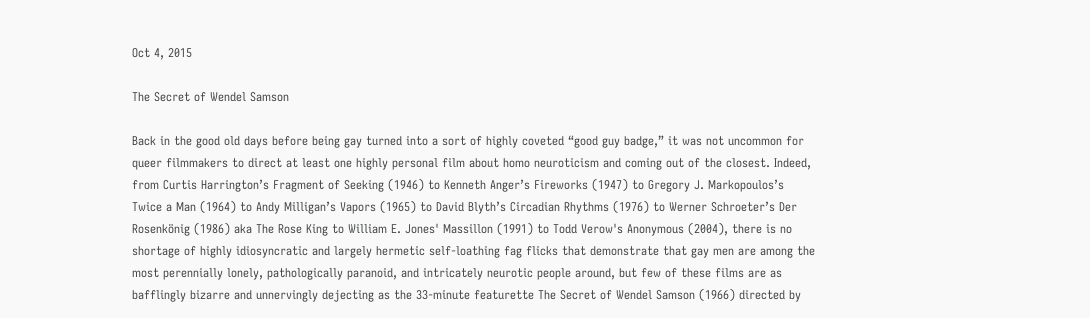Oct 4, 2015

The Secret of Wendel Samson

Back in the good old days before being gay turned into a sort of highly coveted “good guy badge,” it was not uncommon for queer filmmakers to direct at least one highly personal film about homo neuroticism and coming out of the closest. Indeed, from Curtis Harrington’s Fragment of Seeking (1946) to Kenneth Anger’s Fireworks (1947) to Gregory J. Markopoulos’s Twice a Man (1964) to Andy Milligan’s Vapors (1965) to David Blyth’s Circadian Rhythms (1976) to Werner Schroeter’s Der Rosenkönig (1986) aka The Rose King to William E. Jones' Massillon (1991) to Todd Verow's Anonymous (2004), there is no shortage of highly idiosyncratic and largely hermetic self-loathing fag flicks that demonstrate that gay men are among the most perennially lonely, pathologically paranoid, and intricately neurotic people around, but few of these films are as bafflingly bizarre and unnervingly dejecting as the 33-minute featurette The Secret of Wendel Samson (1966) directed by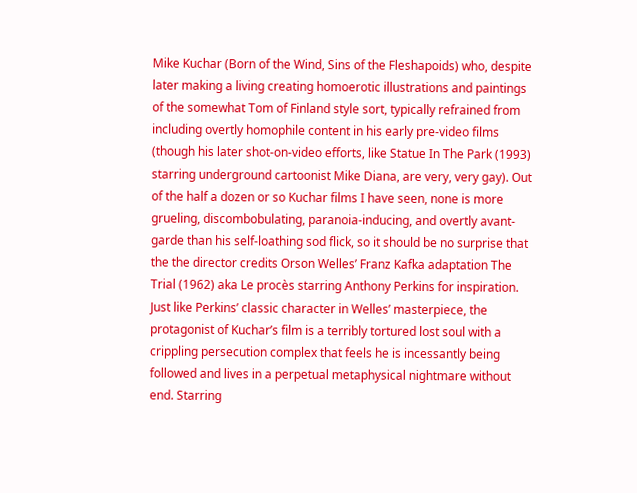Mike Kuchar (Born of the Wind, Sins of the Fleshapoids) who, despite later making a living creating homoerotic illustrations and paintings of the somewhat Tom of Finland style sort, typically refrained from including overtly homophile content in his early pre-video films (though his later shot-on-video efforts, like Statue In The Park (1993) starring underground cartoonist Mike Diana, are very, very gay). Out of the half a dozen or so Kuchar films I have seen, none is more grueling, discombobulating, paranoia-inducing, and overtly avant-garde than his self-loathing sod flick, so it should be no surprise that the the director credits Orson Welles’ Franz Kafka adaptation The Trial (1962) aka Le procès starring Anthony Perkins for inspiration. Just like Perkins’ classic character in Welles’ masterpiece, the protagonist of Kuchar’s film is a terribly tortured lost soul with a crippling persecution complex that feels he is incessantly being followed and lives in a perpetual metaphysical nightmare without end. Starring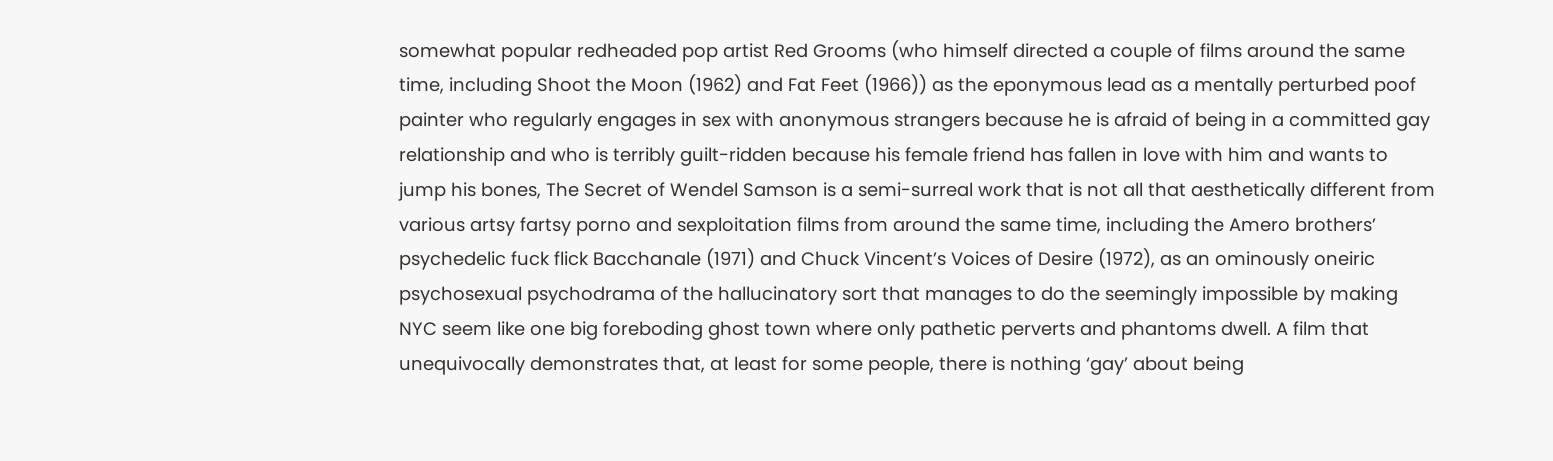somewhat popular redheaded pop artist Red Grooms (who himself directed a couple of films around the same time, including Shoot the Moon (1962) and Fat Feet (1966)) as the eponymous lead as a mentally perturbed poof painter who regularly engages in sex with anonymous strangers because he is afraid of being in a committed gay relationship and who is terribly guilt-ridden because his female friend has fallen in love with him and wants to jump his bones, The Secret of Wendel Samson is a semi-surreal work that is not all that aesthetically different from various artsy fartsy porno and sexploitation films from around the same time, including the Amero brothers’ psychedelic fuck flick Bacchanale (1971) and Chuck Vincent’s Voices of Desire (1972), as an ominously oneiric psychosexual psychodrama of the hallucinatory sort that manages to do the seemingly impossible by making NYC seem like one big foreboding ghost town where only pathetic perverts and phantoms dwell. A film that unequivocally demonstrates that, at least for some people, there is nothing ‘gay’ about being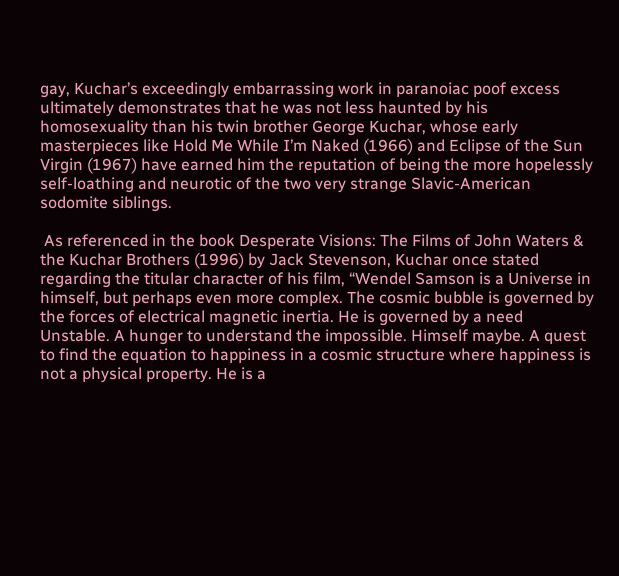gay, Kuchar’s exceedingly embarrassing work in paranoiac poof excess ultimately demonstrates that he was not less haunted by his homosexuality than his twin brother George Kuchar, whose early masterpieces like Hold Me While I’m Naked (1966) and Eclipse of the Sun Virgin (1967) have earned him the reputation of being the more hopelessly self-loathing and neurotic of the two very strange Slavic-American sodomite siblings.

 As referenced in the book Desperate Visions: The Films of John Waters & the Kuchar Brothers (1996) by Jack Stevenson, Kuchar once stated regarding the titular character of his film, “Wendel Samson is a Universe in himself, but perhaps even more complex. The cosmic bubble is governed by the forces of electrical magnetic inertia. He is governed by a need Unstable. A hunger to understand the impossible. Himself maybe. A quest to find the equation to happiness in a cosmic structure where happiness is not a physical property. He is a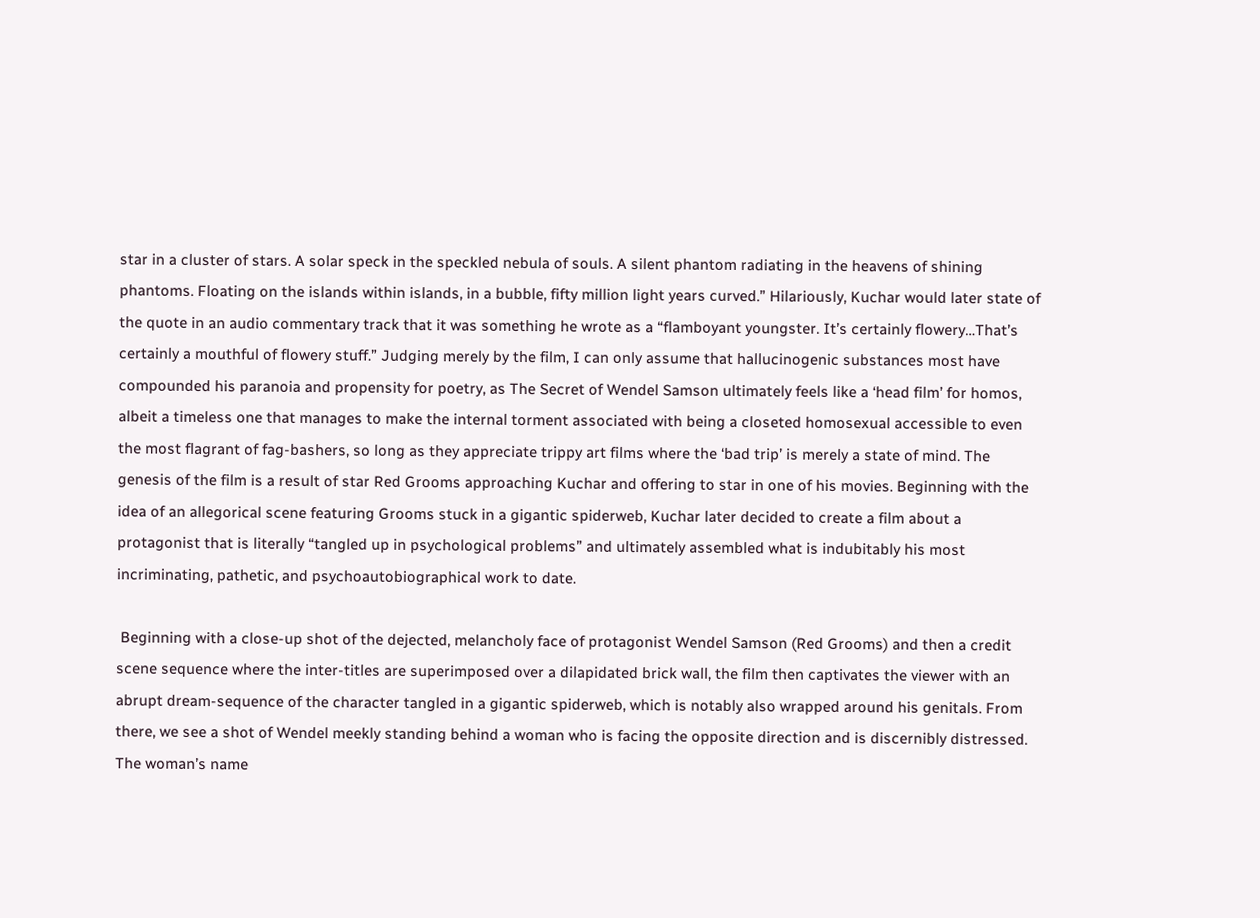star in a cluster of stars. A solar speck in the speckled nebula of souls. A silent phantom radiating in the heavens of shining phantoms. Floating on the islands within islands, in a bubble, fifty million light years curved.” Hilariously, Kuchar would later state of the quote in an audio commentary track that it was something he wrote as a “flamboyant youngster. It’s certainly flowery…That’s certainly a mouthful of flowery stuff.” Judging merely by the film, I can only assume that hallucinogenic substances most have compounded his paranoia and propensity for poetry, as The Secret of Wendel Samson ultimately feels like a ‘head film’ for homos, albeit a timeless one that manages to make the internal torment associated with being a closeted homosexual accessible to even the most flagrant of fag-bashers, so long as they appreciate trippy art films where the ‘bad trip’ is merely a state of mind. The genesis of the film is a result of star Red Grooms approaching Kuchar and offering to star in one of his movies. Beginning with the idea of an allegorical scene featuring Grooms stuck in a gigantic spiderweb, Kuchar later decided to create a film about a protagonist that is literally “tangled up in psychological problems” and ultimately assembled what is indubitably his most incriminating, pathetic, and psychoautobiographical work to date.

 Beginning with a close-up shot of the dejected, melancholy face of protagonist Wendel Samson (Red Grooms) and then a credit scene sequence where the inter-titles are superimposed over a dilapidated brick wall, the film then captivates the viewer with an abrupt dream-sequence of the character tangled in a gigantic spiderweb, which is notably also wrapped around his genitals. From there, we see a shot of Wendel meekly standing behind a woman who is facing the opposite direction and is discernibly distressed. The woman’s name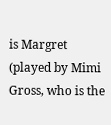is Margret (played by Mimi Gross, who is the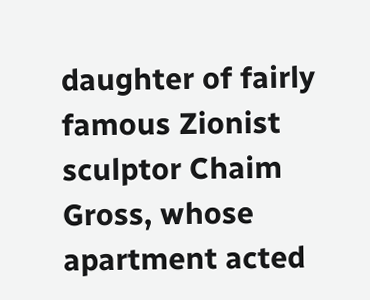daughter of fairly famous Zionist sculptor Chaim Gross, whose apartment acted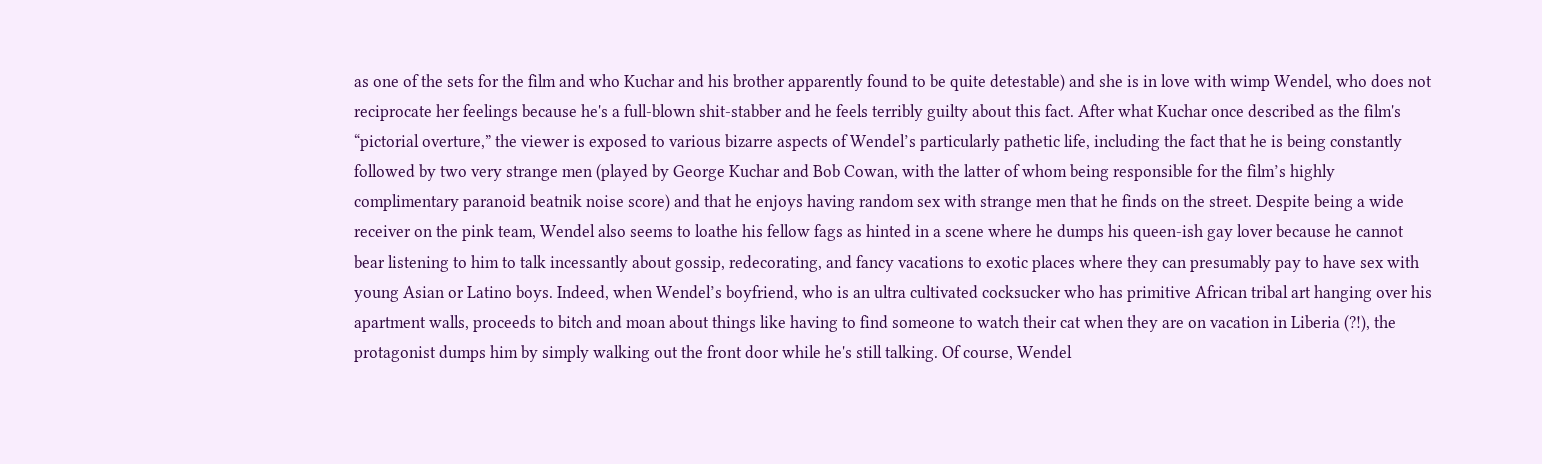as one of the sets for the film and who Kuchar and his brother apparently found to be quite detestable) and she is in love with wimp Wendel, who does not reciprocate her feelings because he's a full-blown shit-stabber and he feels terribly guilty about this fact. After what Kuchar once described as the film's “pictorial overture,” the viewer is exposed to various bizarre aspects of Wendel’s particularly pathetic life, including the fact that he is being constantly followed by two very strange men (played by George Kuchar and Bob Cowan, with the latter of whom being responsible for the film’s highly complimentary paranoid beatnik noise score) and that he enjoys having random sex with strange men that he finds on the street. Despite being a wide receiver on the pink team, Wendel also seems to loathe his fellow fags as hinted in a scene where he dumps his queen-ish gay lover because he cannot bear listening to him to talk incessantly about gossip, redecorating, and fancy vacations to exotic places where they can presumably pay to have sex with young Asian or Latino boys. Indeed, when Wendel’s boyfriend, who is an ultra cultivated cocksucker who has primitive African tribal art hanging over his apartment walls, proceeds to bitch and moan about things like having to find someone to watch their cat when they are on vacation in Liberia (?!), the protagonist dumps him by simply walking out the front door while he's still talking. Of course, Wendel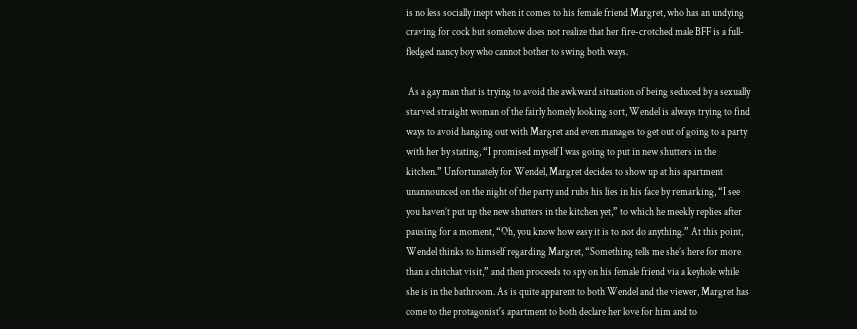is no less socially inept when it comes to his female friend Margret, who has an undying craving for cock but somehow does not realize that her fire-crotched male BFF is a full-fledged nancy boy who cannot bother to swing both ways.

 As a gay man that is trying to avoid the awkward situation of being seduced by a sexually starved straight woman of the fairly homely looking sort, Wendel is always trying to find ways to avoid hanging out with Margret and even manages to get out of going to a party with her by stating, “I promised myself I was going to put in new shutters in the kitchen.” Unfortunately for Wendel, Margret decides to show up at his apartment unannounced on the night of the party and rubs his lies in his face by remarking, “I see you haven’t put up the new shutters in the kitchen yet,” to which he meekly replies after pausing for a moment, “Oh, you know how easy it is to not do anything.” At this point, Wendel thinks to himself regarding Margret, “Something tells me she’s here for more than a chitchat visit,” and then proceeds to spy on his female friend via a keyhole while she is in the bathroom. As is quite apparent to both Wendel and the viewer, Margret has come to the protagonist's apartment to both declare her love for him and to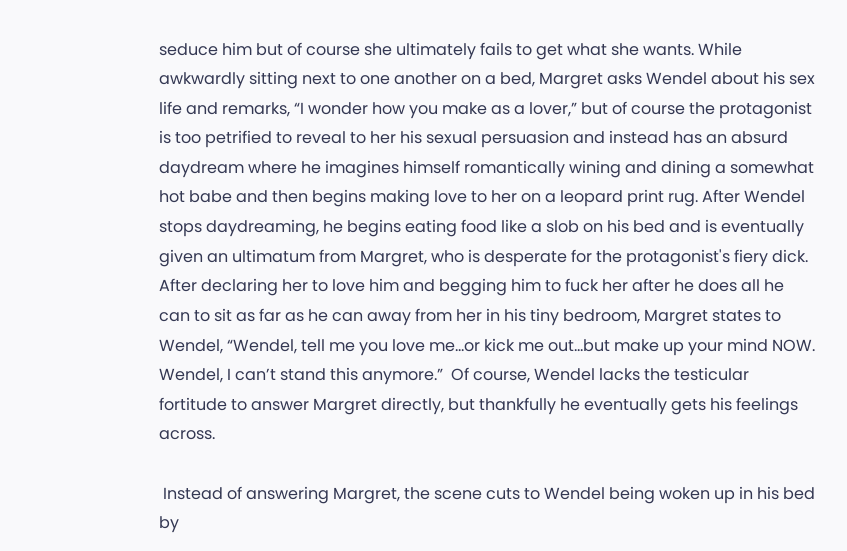seduce him but of course she ultimately fails to get what she wants. While awkwardly sitting next to one another on a bed, Margret asks Wendel about his sex life and remarks, “I wonder how you make as a lover,” but of course the protagonist is too petrified to reveal to her his sexual persuasion and instead has an absurd daydream where he imagines himself romantically wining and dining a somewhat hot babe and then begins making love to her on a leopard print rug. After Wendel stops daydreaming, he begins eating food like a slob on his bed and is eventually given an ultimatum from Margret, who is desperate for the protagonist's fiery dick. After declaring her to love him and begging him to fuck her after he does all he can to sit as far as he can away from her in his tiny bedroom, Margret states to Wendel, “Wendel, tell me you love me…or kick me out…but make up your mind NOW. Wendel, I can’t stand this anymore.”  Of course, Wendel lacks the testicular fortitude to answer Margret directly, but thankfully he eventually gets his feelings across.

 Instead of answering Margret, the scene cuts to Wendel being woken up in his bed by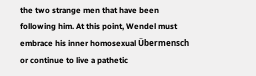the two strange men that have been following him. At this point, Wendel must embrace his inner homosexual Übermensch or continue to live a pathetic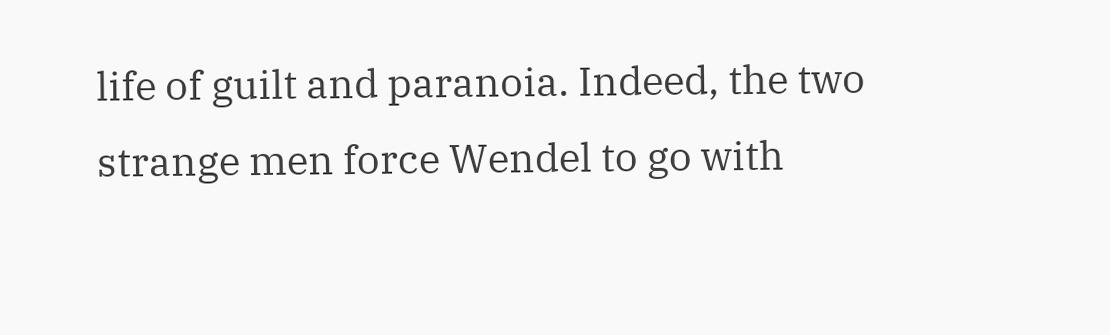life of guilt and paranoia. Indeed, the two strange men force Wendel to go with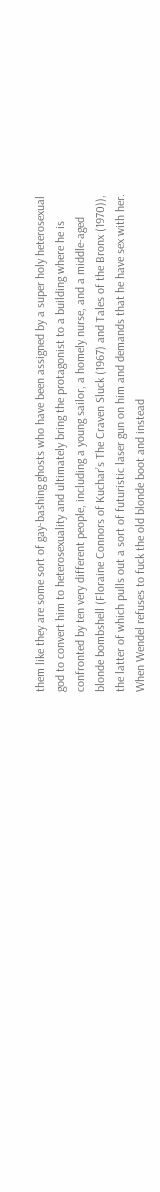them like they are some sort of gay-bashing ghosts who have been assigned by a super holy heterosexual god to convert him to heterosexuality and ultimately bring the protagonist to a building where he is confronted by ten very different people, including a young sailor, a homely nurse, and a middle-aged blonde bombshell (Floraine Connors of Kuchar’s The Craven Sluck (1967) and Tales of the Bronx (1970)), the latter of which pulls out a sort of futuristic laser gun on him and demands that he have sex with her. When Wendel refuses to fuck the old blonde boot and instead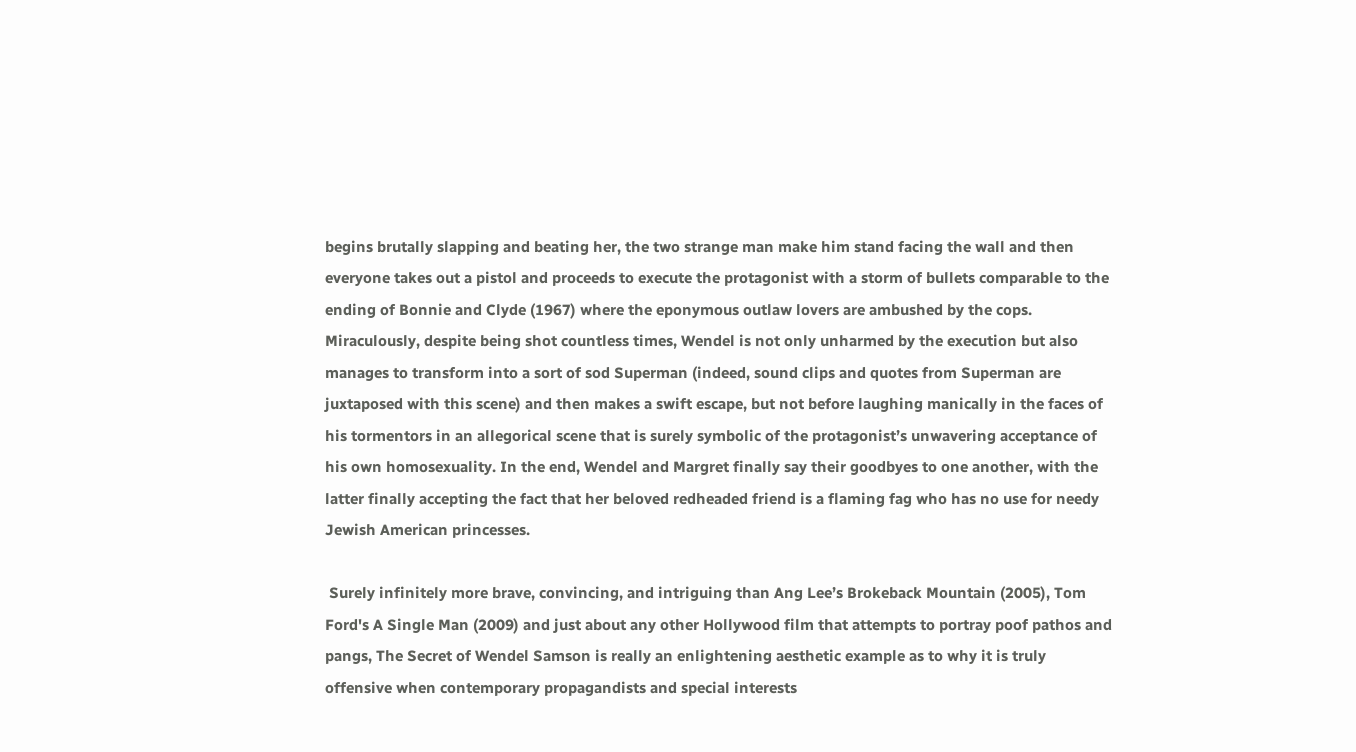begins brutally slapping and beating her, the two strange man make him stand facing the wall and then everyone takes out a pistol and proceeds to execute the protagonist with a storm of bullets comparable to the ending of Bonnie and Clyde (1967) where the eponymous outlaw lovers are ambushed by the cops. Miraculously, despite being shot countless times, Wendel is not only unharmed by the execution but also manages to transform into a sort of sod Superman (indeed, sound clips and quotes from Superman are juxtaposed with this scene) and then makes a swift escape, but not before laughing manically in the faces of his tormentors in an allegorical scene that is surely symbolic of the protagonist’s unwavering acceptance of his own homosexuality. In the end, Wendel and Margret finally say their goodbyes to one another, with the latter finally accepting the fact that her beloved redheaded friend is a flaming fag who has no use for needy Jewish American princesses.

 Surely infinitely more brave, convincing, and intriguing than Ang Lee’s Brokeback Mountain (2005), Tom Ford's A Single Man (2009) and just about any other Hollywood film that attempts to portray poof pathos and pangs, The Secret of Wendel Samson is really an enlightening aesthetic example as to why it is truly offensive when contemporary propagandists and special interests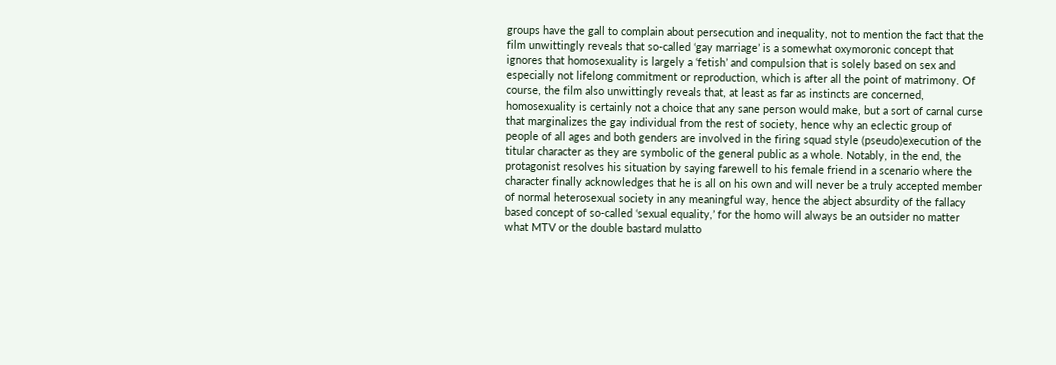groups have the gall to complain about persecution and inequality, not to mention the fact that the film unwittingly reveals that so-called ‘gay marriage’ is a somewhat oxymoronic concept that ignores that homosexuality is largely a ‘fetish’ and compulsion that is solely based on sex and especially not lifelong commitment or reproduction, which is after all the point of matrimony. Of course, the film also unwittingly reveals that, at least as far as instincts are concerned, homosexuality is certainly not a choice that any sane person would make, but a sort of carnal curse that marginalizes the gay individual from the rest of society, hence why an eclectic group of people of all ages and both genders are involved in the firing squad style (pseudo)execution of the titular character as they are symbolic of the general public as a whole. Notably, in the end, the protagonist resolves his situation by saying farewell to his female friend in a scenario where the character finally acknowledges that he is all on his own and will never be a truly accepted member of normal heterosexual society in any meaningful way, hence the abject absurdity of the fallacy based concept of so-called ‘sexual equality,’ for the homo will always be an outsider no matter what MTV or the double bastard mulatto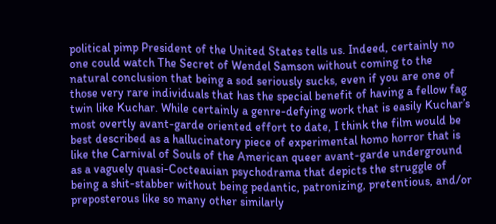political pimp President of the United States tells us. Indeed, certainly no one could watch The Secret of Wendel Samson without coming to the natural conclusion that being a sod seriously sucks, even if you are one of those very rare individuals that has the special benefit of having a fellow fag twin like Kuchar. While certainly a genre-defying work that is easily Kuchar’s most overtly avant-garde oriented effort to date, I think the film would be best described as a hallucinatory piece of experimental homo horror that is like the Carnival of Souls of the American queer avant-garde underground as a vaguely quasi-Cocteauian psychodrama that depicts the struggle of being a shit-stabber without being pedantic, patronizing, pretentious, and/or preposterous like so many other similarly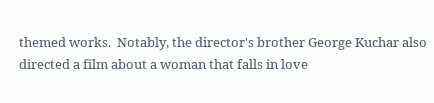themed works.  Notably, the director's brother George Kuchar also directed a film about a woman that falls in love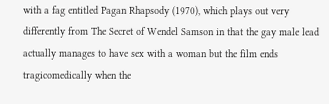with a fag entitled Pagan Rhapsody (1970), which plays out very differently from The Secret of Wendel Samson in that the gay male lead actually manages to have sex with a woman but the film ends tragicomedically when the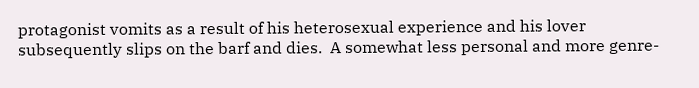protagonist vomits as a result of his heterosexual experience and his lover subsequently slips on the barf and dies.  A somewhat less personal and more genre-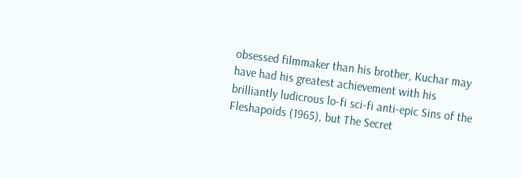obsessed filmmaker than his brother, Kuchar may have had his greatest achievement with his brilliantly ludicrous lo-fi sci-fi anti-epic Sins of the Fleshapoids (1965), but The Secret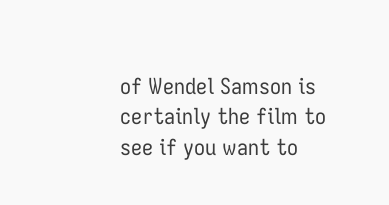of Wendel Samson is certainly the film to see if you want to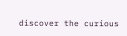discover the curious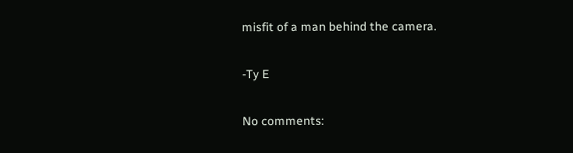misfit of a man behind the camera.

-Ty E

No comments: